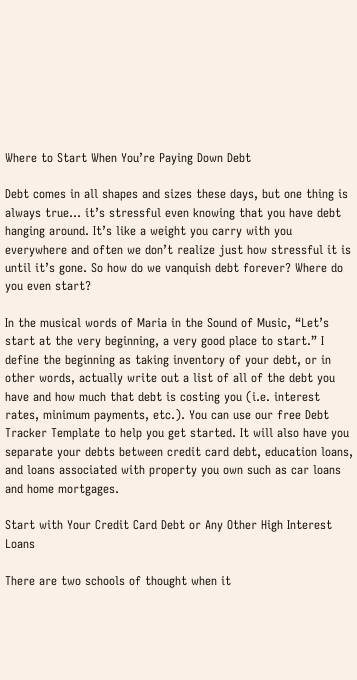Where to Start When You’re Paying Down Debt

Debt comes in all shapes and sizes these days, but one thing is always true… it’s stressful even knowing that you have debt hanging around. It’s like a weight you carry with you everywhere and often we don’t realize just how stressful it is until it’s gone. So how do we vanquish debt forever? Where do you even start?

In the musical words of Maria in the Sound of Music, “Let’s start at the very beginning, a very good place to start.” I define the beginning as taking inventory of your debt, or in other words, actually write out a list of all of the debt you have and how much that debt is costing you (i.e. interest rates, minimum payments, etc.). You can use our free Debt Tracker Template to help you get started. It will also have you separate your debts between credit card debt, education loans, and loans associated with property you own such as car loans and home mortgages.

Start with Your Credit Card Debt or Any Other High Interest Loans

There are two schools of thought when it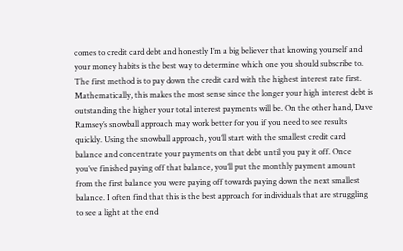comes to credit card debt and honestly I’m a big believer that knowing yourself and your money habits is the best way to determine which one you should subscribe to. The first method is to pay down the credit card with the highest interest rate first. Mathematically, this makes the most sense since the longer your high interest debt is outstanding the higher your total interest payments will be. On the other hand, Dave Ramsey’s snowball approach may work better for you if you need to see results quickly. Using the snowball approach, you’ll start with the smallest credit card balance and concentrate your payments on that debt until you pay it off. Once you’ve finished paying off that balance, you’ll put the monthly payment amount from the first balance you were paying off towards paying down the next smallest balance. I often find that this is the best approach for individuals that are struggling to see a light at the end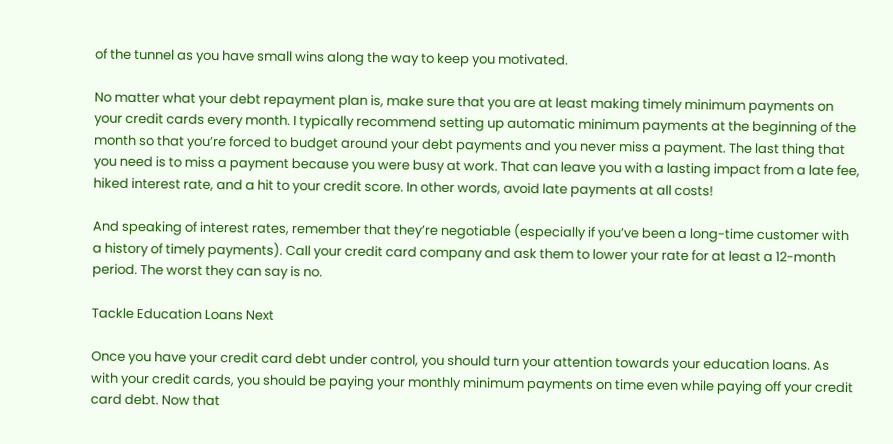of the tunnel as you have small wins along the way to keep you motivated.

No matter what your debt repayment plan is, make sure that you are at least making timely minimum payments on your credit cards every month. I typically recommend setting up automatic minimum payments at the beginning of the month so that you’re forced to budget around your debt payments and you never miss a payment. The last thing that you need is to miss a payment because you were busy at work. That can leave you with a lasting impact from a late fee, hiked interest rate, and a hit to your credit score. In other words, avoid late payments at all costs!

And speaking of interest rates, remember that they’re negotiable (especially if you’ve been a long-time customer with a history of timely payments). Call your credit card company and ask them to lower your rate for at least a 12-month period. The worst they can say is no.

Tackle Education Loans Next

Once you have your credit card debt under control, you should turn your attention towards your education loans. As with your credit cards, you should be paying your monthly minimum payments on time even while paying off your credit card debt. Now that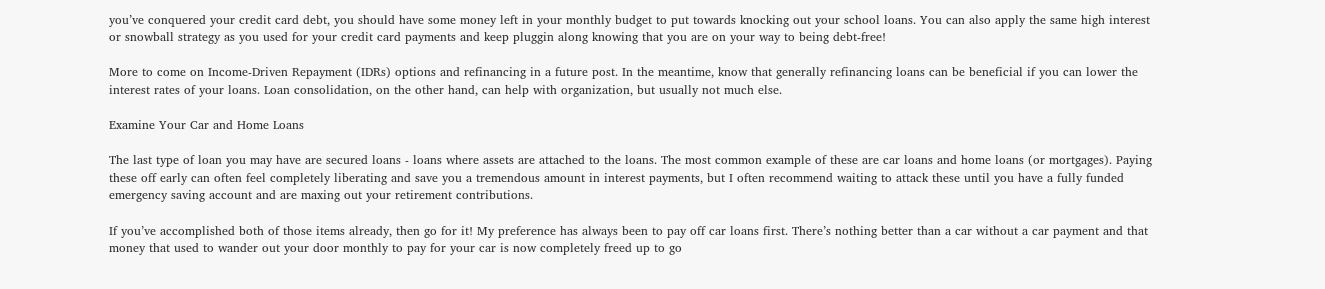you’ve conquered your credit card debt, you should have some money left in your monthly budget to put towards knocking out your school loans. You can also apply the same high interest or snowball strategy as you used for your credit card payments and keep pluggin along knowing that you are on your way to being debt-free!

More to come on Income-Driven Repayment (IDRs) options and refinancing in a future post. In the meantime, know that generally refinancing loans can be beneficial if you can lower the interest rates of your loans. Loan consolidation, on the other hand, can help with organization, but usually not much else.

Examine Your Car and Home Loans

The last type of loan you may have are secured loans - loans where assets are attached to the loans. The most common example of these are car loans and home loans (or mortgages). Paying these off early can often feel completely liberating and save you a tremendous amount in interest payments, but I often recommend waiting to attack these until you have a fully funded emergency saving account and are maxing out your retirement contributions.

If you’ve accomplished both of those items already, then go for it! My preference has always been to pay off car loans first. There’s nothing better than a car without a car payment and that money that used to wander out your door monthly to pay for your car is now completely freed up to go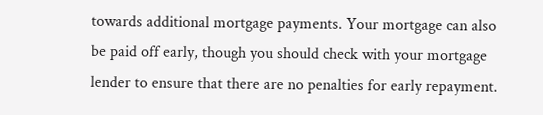towards additional mortgage payments. Your mortgage can also be paid off early, though you should check with your mortgage lender to ensure that there are no penalties for early repayment.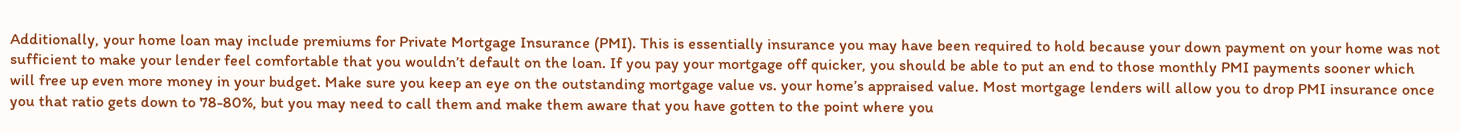Additionally, your home loan may include premiums for Private Mortgage Insurance (PMI). This is essentially insurance you may have been required to hold because your down payment on your home was not sufficient to make your lender feel comfortable that you wouldn’t default on the loan. If you pay your mortgage off quicker, you should be able to put an end to those monthly PMI payments sooner which will free up even more money in your budget. Make sure you keep an eye on the outstanding mortgage value vs. your home’s appraised value. Most mortgage lenders will allow you to drop PMI insurance once you that ratio gets down to 78-80%, but you may need to call them and make them aware that you have gotten to the point where you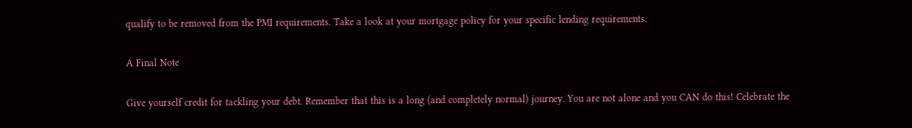qualify to be removed from the PMI requirements. Take a look at your mortgage policy for your specific lending requirements.

A Final Note

Give yourself credit for tackling your debt. Remember that this is a long (and completely normal) journey. You are not alone and you CAN do this! Celebrate the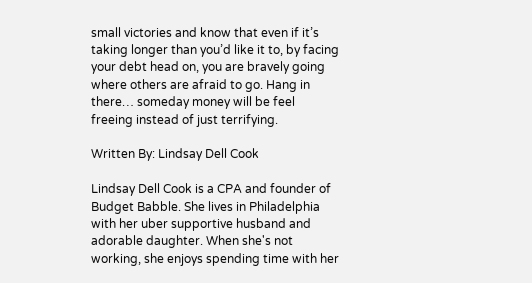small victories and know that even if it’s taking longer than you’d like it to, by facing your debt head on, you are bravely going where others are afraid to go. Hang in there… someday money will be feel freeing instead of just terrifying.

Written By: Lindsay Dell Cook

Lindsay Dell Cook is a CPA and founder of Budget Babble. She lives in Philadelphia with her uber supportive husband and adorable daughter. When she's not working, she enjoys spending time with her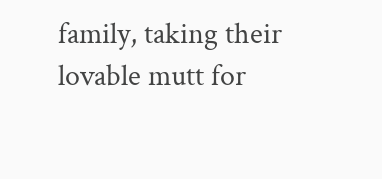family, taking their lovable mutt for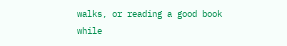walks, or reading a good book while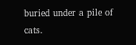buried under a pile of cats.